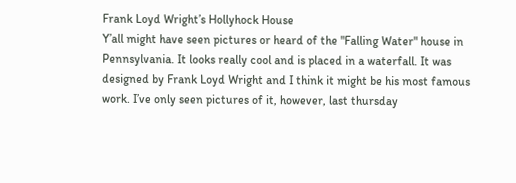Frank Loyd Wright’s Hollyhock House
Y’all might have seen pictures or heard of the "Falling Water" house in Pennsylvania. It looks really cool and is placed in a waterfall. It was designed by Frank Loyd Wright and I think it might be his most famous work. I’ve only seen pictures of it, however, last thursday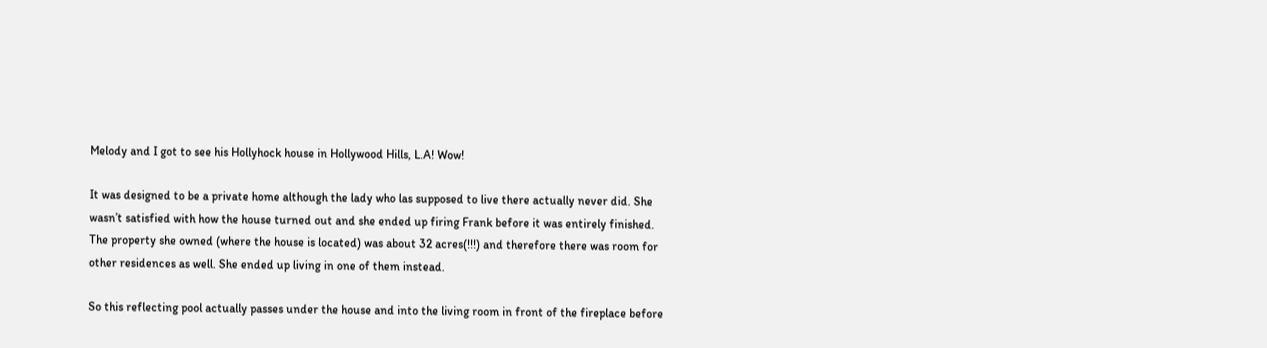Melody and I got to see his Hollyhock house in Hollywood Hills, L.A! Wow!

It was designed to be a private home although the lady who las supposed to live there actually never did. She wasn’t satisfied with how the house turned out and she ended up firing Frank before it was entirely finished. The property she owned (where the house is located) was about 32 acres(!!!) and therefore there was room for other residences as well. She ended up living in one of them instead.

So this reflecting pool actually passes under the house and into the living room in front of the fireplace before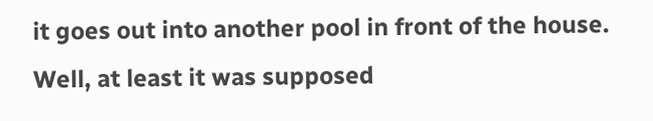it goes out into another pool in front of the house. Well, at least it was supposed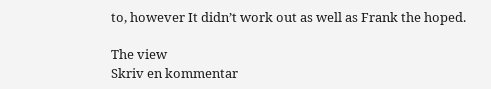to, however It didn’t work out as well as Frank the hoped.

The view
Skriv en kommentar